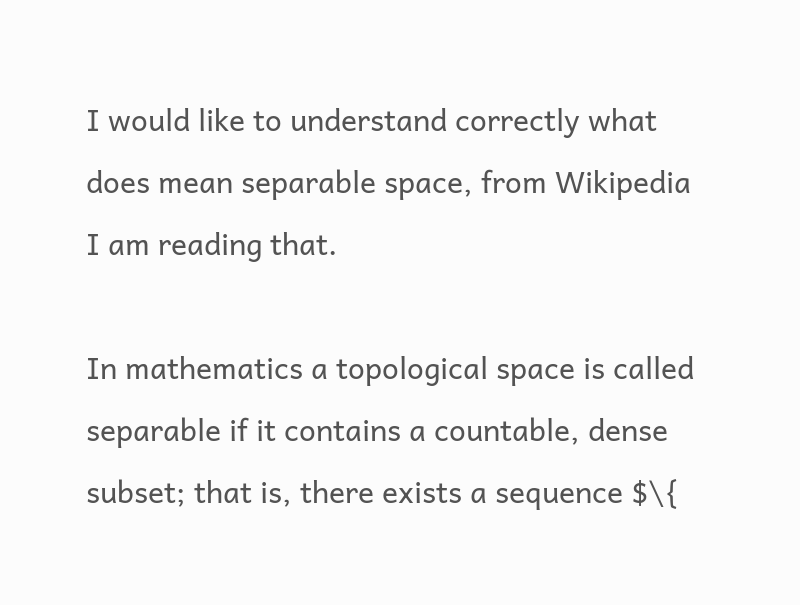I would like to understand correctly what does mean separable space, from Wikipedia I am reading that.

In mathematics a topological space is called separable if it contains a countable, dense subset; that is, there exists a sequence $\{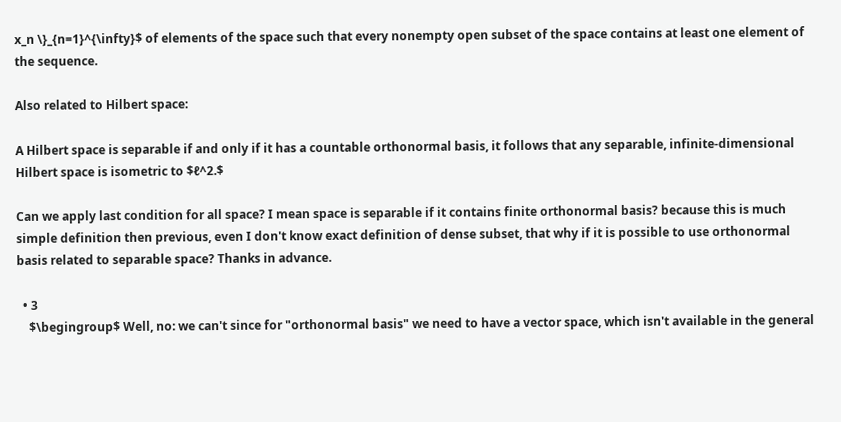x_n \}_{n=1}^{\infty}$ of elements of the space such that every nonempty open subset of the space contains at least one element of the sequence.

Also related to Hilbert space:

A Hilbert space is separable if and only if it has a countable orthonormal basis, it follows that any separable, infinite-dimensional Hilbert space is isometric to $ℓ^2.$

Can we apply last condition for all space? I mean space is separable if it contains finite orthonormal basis? because this is much simple definition then previous, even I don't know exact definition of dense subset, that why if it is possible to use orthonormal basis related to separable space? Thanks in advance.

  • 3
    $\begingroup$ Well, no: we can't since for "orthonormal basis" we need to have a vector space, which isn't available in the general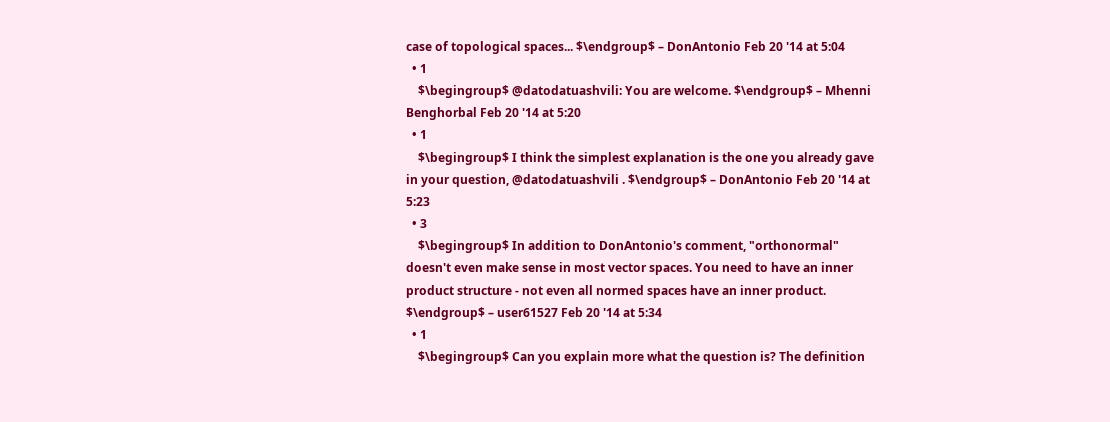case of topological spaces... $\endgroup$ – DonAntonio Feb 20 '14 at 5:04
  • 1
    $\begingroup$ @datodatuashvili: You are welcome. $\endgroup$ – Mhenni Benghorbal Feb 20 '14 at 5:20
  • 1
    $\begingroup$ I think the simplest explanation is the one you already gave in your question, @datodatuashvili . $\endgroup$ – DonAntonio Feb 20 '14 at 5:23
  • 3
    $\begingroup$ In addition to DonAntonio's comment, "orthonormal" doesn't even make sense in most vector spaces. You need to have an inner product structure - not even all normed spaces have an inner product. $\endgroup$ – user61527 Feb 20 '14 at 5:34
  • 1
    $\begingroup$ Can you explain more what the question is? The definition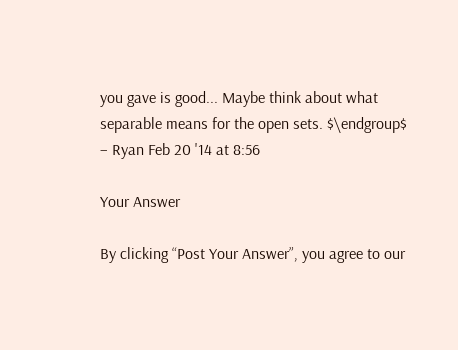you gave is good... Maybe think about what separable means for the open sets. $\endgroup$ – Ryan Feb 20 '14 at 8:56

Your Answer

By clicking “Post Your Answer”, you agree to our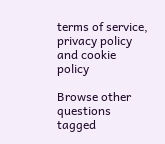terms of service, privacy policy and cookie policy

Browse other questions tagged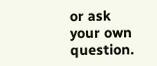or ask your own question.